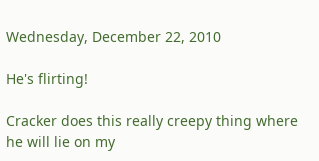Wednesday, December 22, 2010

He's flirting!

Cracker does this really creepy thing where he will lie on my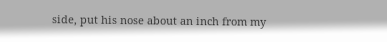side, put his nose about an inch from my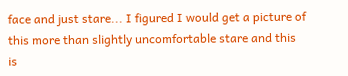face and just stare... I figured I would get a picture of this more than slightly uncomfortable stare and this is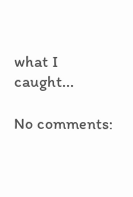what I caught...

No comments: